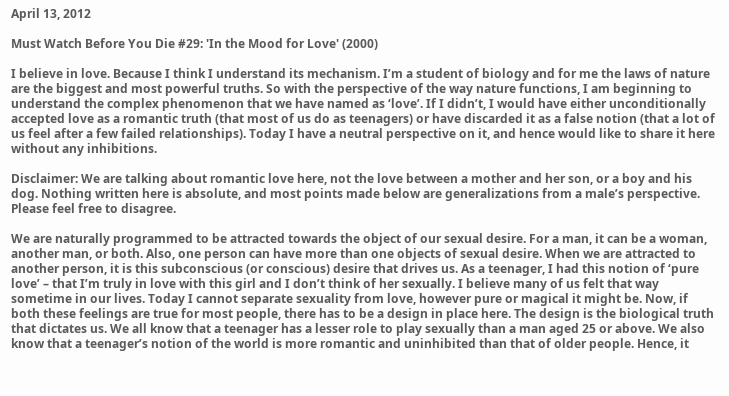April 13, 2012

Must Watch Before You Die #29: 'In the Mood for Love' (2000)

I believe in love. Because I think I understand its mechanism. I’m a student of biology and for me the laws of nature are the biggest and most powerful truths. So with the perspective of the way nature functions, I am beginning to understand the complex phenomenon that we have named as ‘love’. If I didn’t, I would have either unconditionally accepted love as a romantic truth (that most of us do as teenagers) or have discarded it as a false notion (that a lot of us feel after a few failed relationships). Today I have a neutral perspective on it, and hence would like to share it here without any inhibitions.

Disclaimer: We are talking about romantic love here, not the love between a mother and her son, or a boy and his dog. Nothing written here is absolute, and most points made below are generalizations from a male’s perspective. Please feel free to disagree.

We are naturally programmed to be attracted towards the object of our sexual desire. For a man, it can be a woman, another man, or both. Also, one person can have more than one objects of sexual desire. When we are attracted to another person, it is this subconscious (or conscious) desire that drives us. As a teenager, I had this notion of ‘pure love’ – that I’m truly in love with this girl and I don’t think of her sexually. I believe many of us felt that way sometime in our lives. Today I cannot separate sexuality from love, however pure or magical it might be. Now, if both these feelings are true for most people, there has to be a design in place here. The design is the biological truth that dictates us. We all know that a teenager has a lesser role to play sexually than a man aged 25 or above. We also know that a teenager’s notion of the world is more romantic and uninhibited than that of older people. Hence, it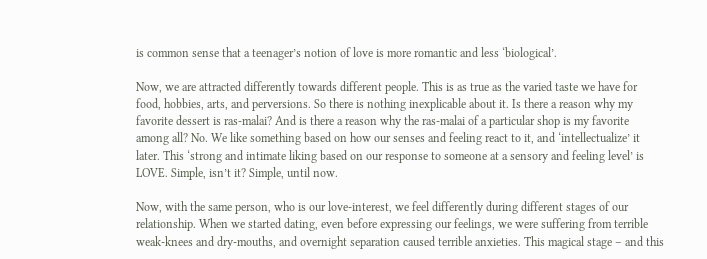is common sense that a teenager’s notion of love is more romantic and less ‘biological’.

Now, we are attracted differently towards different people. This is as true as the varied taste we have for food, hobbies, arts, and perversions. So there is nothing inexplicable about it. Is there a reason why my favorite dessert is ras-malai? And is there a reason why the ras-malai of a particular shop is my favorite among all? No. We like something based on how our senses and feeling react to it, and ‘intellectualize’ it later. This ‘strong and intimate liking based on our response to someone at a sensory and feeling level’ is LOVE. Simple, isn’t it? Simple, until now.

Now, with the same person, who is our love-interest, we feel differently during different stages of our relationship. When we started dating, even before expressing our feelings, we were suffering from terrible weak-knees and dry-mouths, and overnight separation caused terrible anxieties. This magical stage – and this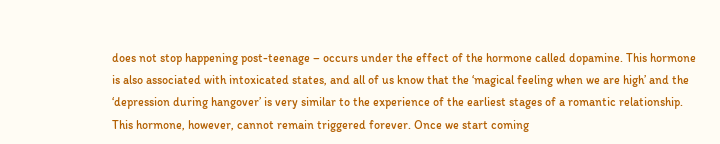does not stop happening post-teenage – occurs under the effect of the hormone called dopamine. This hormone is also associated with intoxicated states, and all of us know that the ‘magical feeling when we are high’ and the ‘depression during hangover’ is very similar to the experience of the earliest stages of a romantic relationship. This hormone, however, cannot remain triggered forever. Once we start coming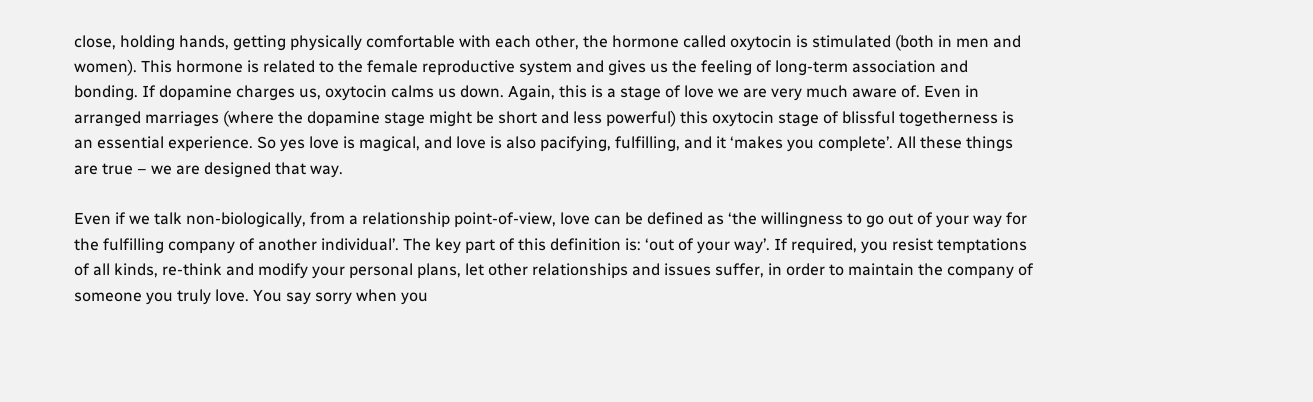close, holding hands, getting physically comfortable with each other, the hormone called oxytocin is stimulated (both in men and women). This hormone is related to the female reproductive system and gives us the feeling of long-term association and bonding. If dopamine charges us, oxytocin calms us down. Again, this is a stage of love we are very much aware of. Even in arranged marriages (where the dopamine stage might be short and less powerful) this oxytocin stage of blissful togetherness is an essential experience. So yes love is magical, and love is also pacifying, fulfilling, and it ‘makes you complete’. All these things are true – we are designed that way.

Even if we talk non-biologically, from a relationship point-of-view, love can be defined as ‘the willingness to go out of your way for the fulfilling company of another individual’. The key part of this definition is: ‘out of your way’. If required, you resist temptations of all kinds, re-think and modify your personal plans, let other relationships and issues suffer, in order to maintain the company of someone you truly love. You say sorry when you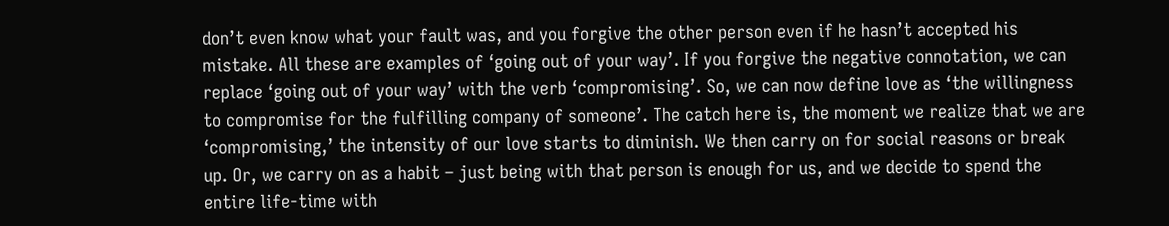don’t even know what your fault was, and you forgive the other person even if he hasn’t accepted his mistake. All these are examples of ‘going out of your way’. If you forgive the negative connotation, we can replace ‘going out of your way’ with the verb ‘compromising’. So, we can now define love as ‘the willingness to compromise for the fulfilling company of someone’. The catch here is, the moment we realize that we are ‘compromising,’ the intensity of our love starts to diminish. We then carry on for social reasons or break up. Or, we carry on as a habit – just being with that person is enough for us, and we decide to spend the entire life-time with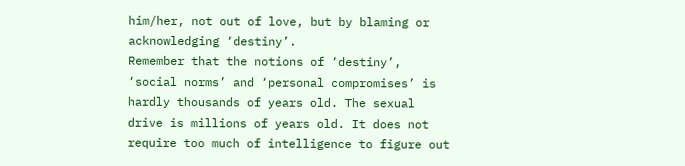him/her, not out of love, but by blaming or acknowledging ‘destiny’.
Remember that the notions of ‘destiny’, ‘social norms’ and ‘personal compromises’ is hardly thousands of years old. The sexual drive is millions of years old. It does not require too much of intelligence to figure out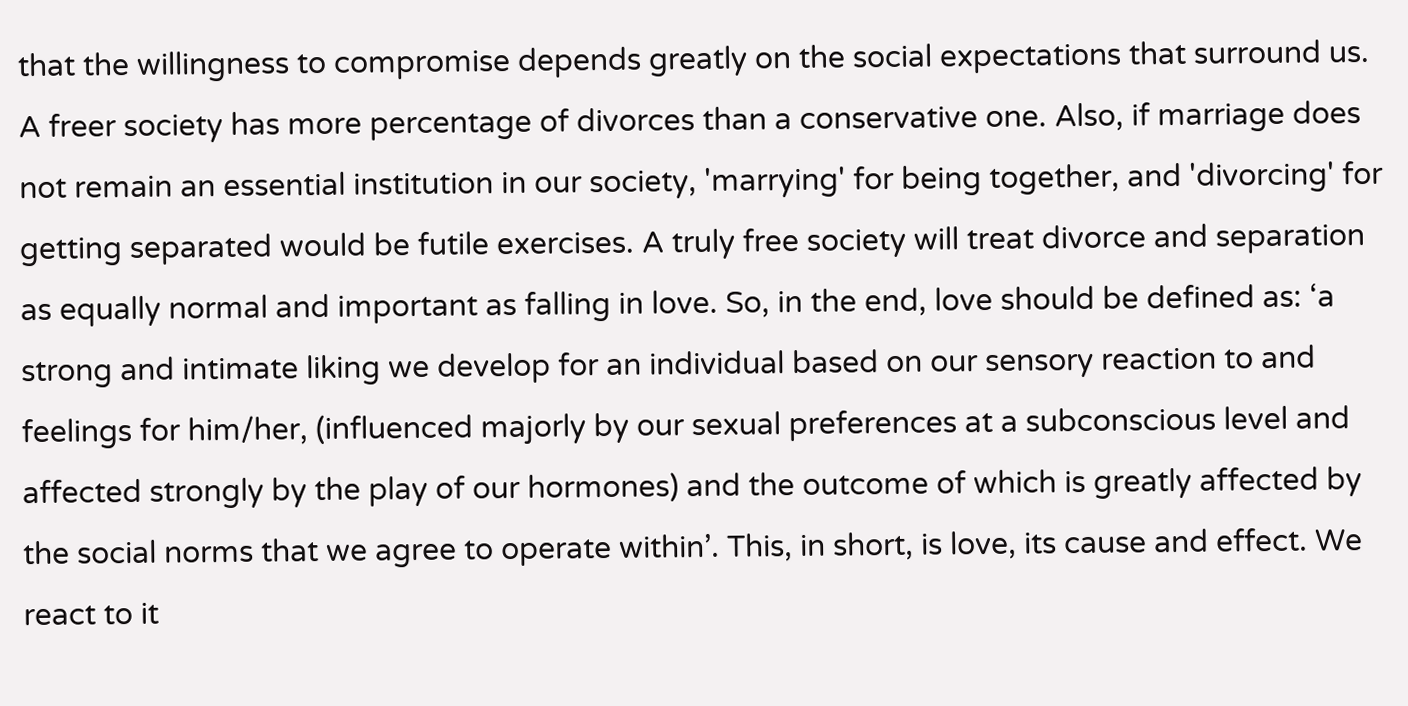that the willingness to compromise depends greatly on the social expectations that surround us. A freer society has more percentage of divorces than a conservative one. Also, if marriage does not remain an essential institution in our society, 'marrying' for being together, and 'divorcing' for getting separated would be futile exercises. A truly free society will treat divorce and separation as equally normal and important as falling in love. So, in the end, love should be defined as: ‘a strong and intimate liking we develop for an individual based on our sensory reaction to and feelings for him/her, (influenced majorly by our sexual preferences at a subconscious level and affected strongly by the play of our hormones) and the outcome of which is greatly affected by the social norms that we agree to operate within’. This, in short, is love, its cause and effect. We react to it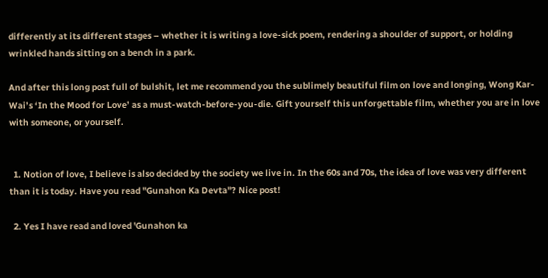differently at its different stages – whether it is writing a love-sick poem, rendering a shoulder of support, or holding wrinkled hands sitting on a bench in a park.

And after this long post full of bulshit, let me recommend you the sublimely beautiful film on love and longing, Wong Kar-Wai’s ‘In the Mood for Love’ as a must-watch-before-you-die. Gift yourself this unforgettable film, whether you are in love with someone, or yourself.


  1. Notion of love, I believe is also decided by the society we live in. In the 60s and 70s, the idea of love was very different than it is today. Have you read "Gunahon Ka Devta"? Nice post!

  2. Yes I have read and loved 'Gunahon ka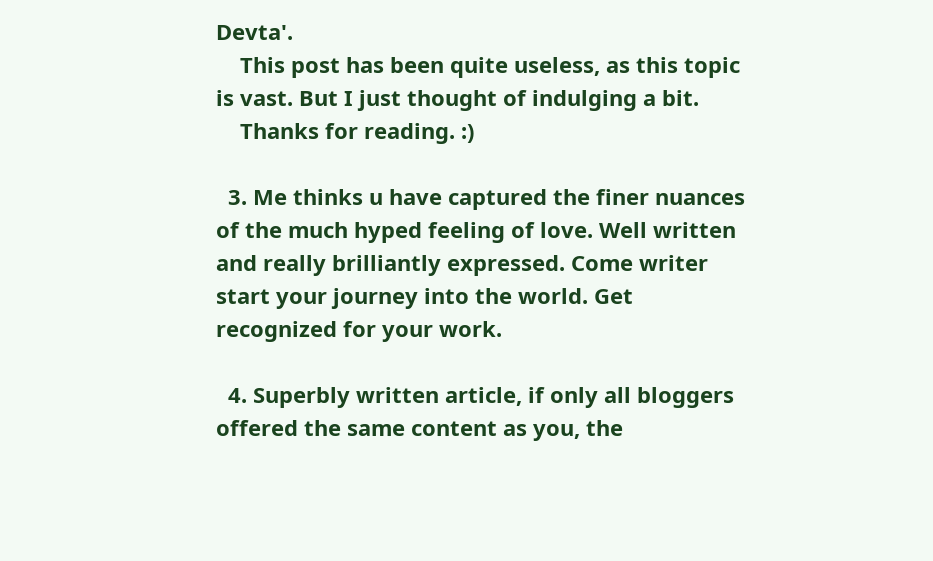Devta'.
    This post has been quite useless, as this topic is vast. But I just thought of indulging a bit.
    Thanks for reading. :)

  3. Me thinks u have captured the finer nuances of the much hyped feeling of love. Well written and really brilliantly expressed. Come writer start your journey into the world. Get recognized for your work.

  4. Superbly written article, if only all bloggers offered the same content as you, the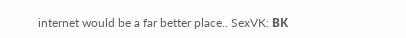internet would be a far better place.. SexVK: ВК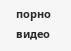порно видео